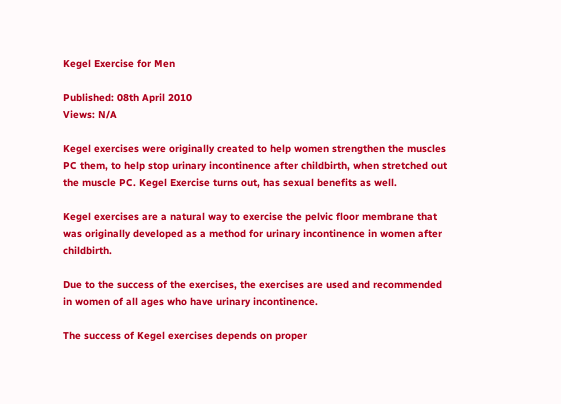Kegel Exercise for Men

Published: 08th April 2010
Views: N/A

Kegel exercises were originally created to help women strengthen the muscles PC them, to help stop urinary incontinence after childbirth, when stretched out the muscle PC. Kegel Exercise turns out, has sexual benefits as well.

Kegel exercises are a natural way to exercise the pelvic floor membrane that was originally developed as a method for urinary incontinence in women after childbirth.

Due to the success of the exercises, the exercises are used and recommended in women of all ages who have urinary incontinence.

The success of Kegel exercises depends on proper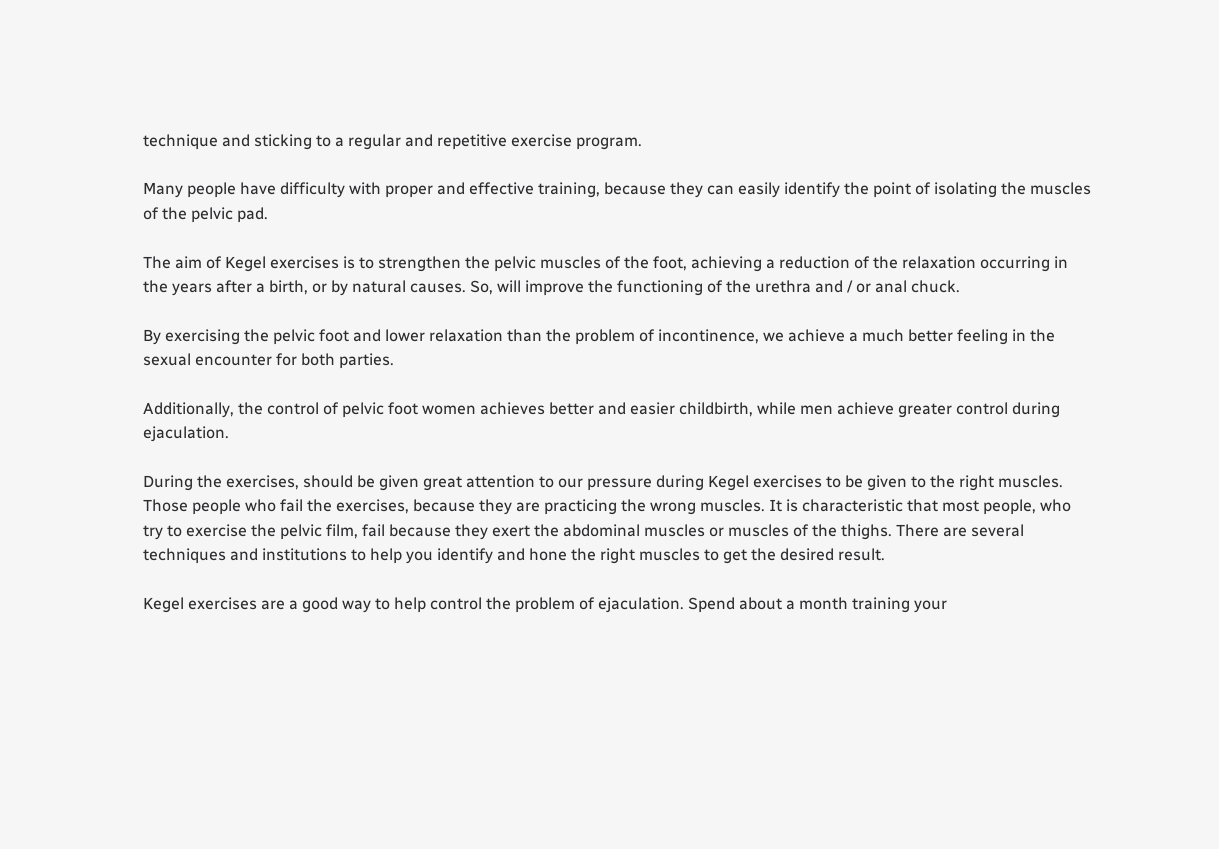technique and sticking to a regular and repetitive exercise program.

Many people have difficulty with proper and effective training, because they can easily identify the point of isolating the muscles of the pelvic pad.

The aim of Kegel exercises is to strengthen the pelvic muscles of the foot, achieving a reduction of the relaxation occurring in the years after a birth, or by natural causes. So, will improve the functioning of the urethra and / or anal chuck.

By exercising the pelvic foot and lower relaxation than the problem of incontinence, we achieve a much better feeling in the sexual encounter for both parties.

Additionally, the control of pelvic foot women achieves better and easier childbirth, while men achieve greater control during ejaculation.

During the exercises, should be given great attention to our pressure during Kegel exercises to be given to the right muscles. Those people who fail the exercises, because they are practicing the wrong muscles. It is characteristic that most people, who try to exercise the pelvic film, fail because they exert the abdominal muscles or muscles of the thighs. There are several techniques and institutions to help you identify and hone the right muscles to get the desired result.

Kegel exercises are a good way to help control the problem of ejaculation. Spend about a month training your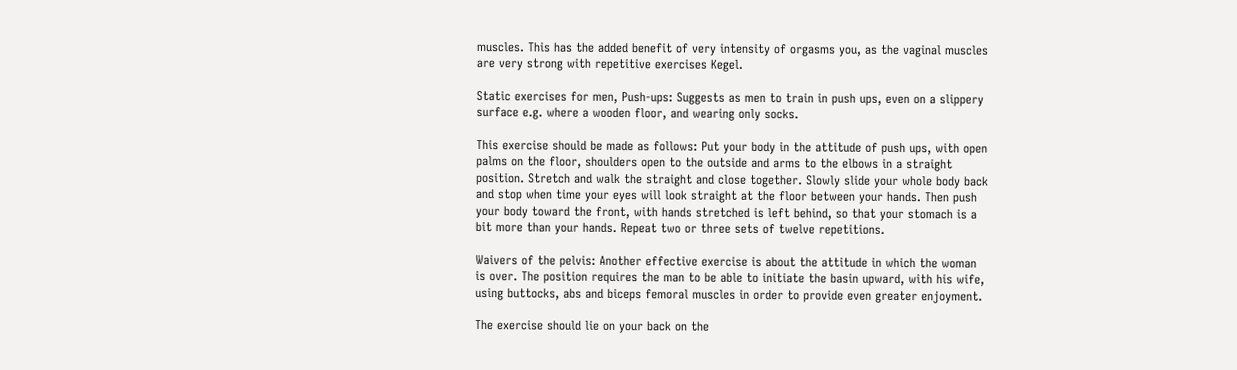muscles. This has the added benefit of very intensity of orgasms you, as the vaginal muscles are very strong with repetitive exercises Kegel.

Static exercises for men, Push-ups: Suggests as men to train in push ups, even on a slippery surface e.g. where a wooden floor, and wearing only socks.

This exercise should be made as follows: Put your body in the attitude of push ups, with open palms on the floor, shoulders open to the outside and arms to the elbows in a straight position. Stretch and walk the straight and close together. Slowly slide your whole body back and stop when time your eyes will look straight at the floor between your hands. Then push your body toward the front, with hands stretched is left behind, so that your stomach is a bit more than your hands. Repeat two or three sets of twelve repetitions.

Waivers of the pelvis: Another effective exercise is about the attitude in which the woman is over. The position requires the man to be able to initiate the basin upward, with his wife, using buttocks, abs and biceps femoral muscles in order to provide even greater enjoyment.

The exercise should lie on your back on the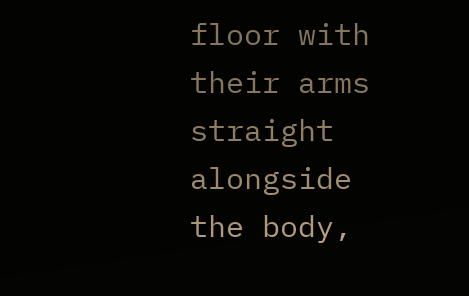floor with their arms straight alongside the body,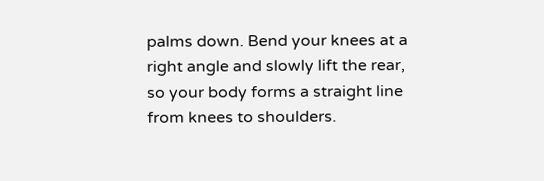palms down. Bend your knees at a right angle and slowly lift the rear, so your body forms a straight line from knees to shoulders.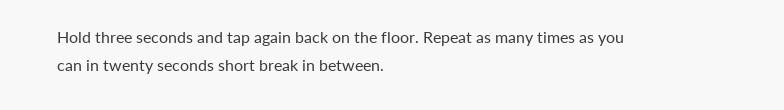Hold three seconds and tap again back on the floor. Repeat as many times as you can in twenty seconds short break in between.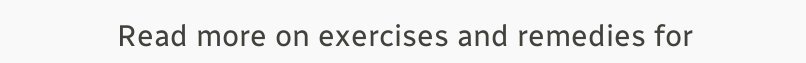Read more on exercises and remedies for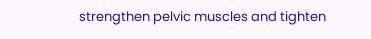strengthen pelvic muscles and tighten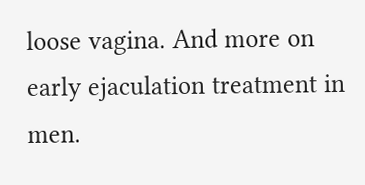loose vagina. And more on early ejaculation treatment in men.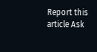Report this article Ask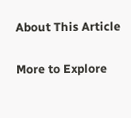About This Article

More to Explore